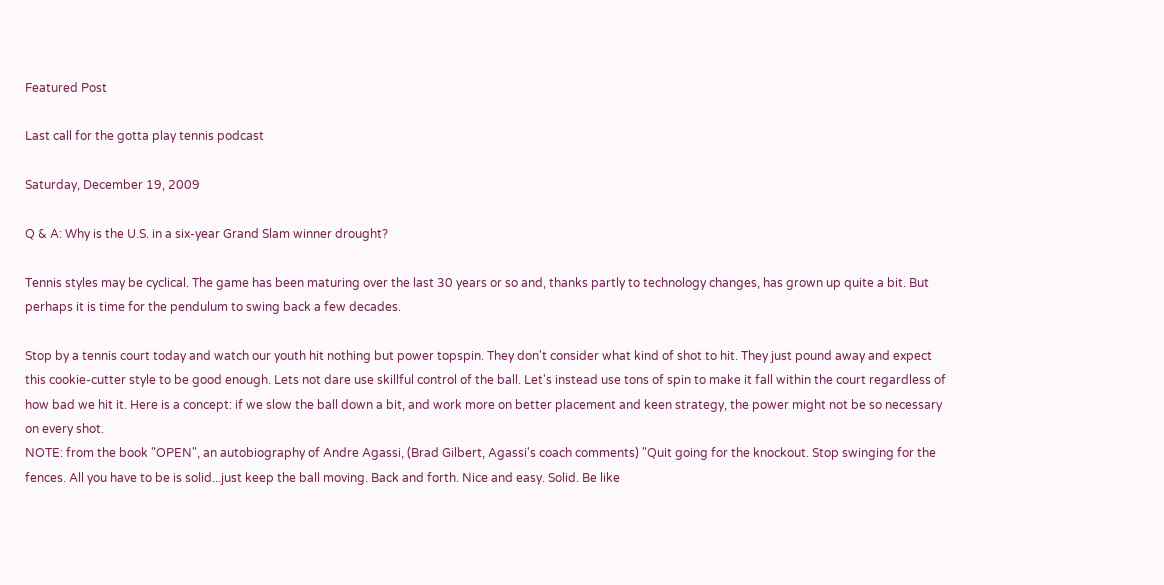Featured Post

Last call for the gotta play tennis podcast

Saturday, December 19, 2009

Q & A: Why is the U.S. in a six-year Grand Slam winner drought?

Tennis styles may be cyclical. The game has been maturing over the last 30 years or so and, thanks partly to technology changes, has grown up quite a bit. But perhaps it is time for the pendulum to swing back a few decades.

Stop by a tennis court today and watch our youth hit nothing but power topspin. They don't consider what kind of shot to hit. They just pound away and expect this cookie-cutter style to be good enough. Lets not dare use skillful control of the ball. Let's instead use tons of spin to make it fall within the court regardless of how bad we hit it. Here is a concept: if we slow the ball down a bit, and work more on better placement and keen strategy, the power might not be so necessary on every shot.
NOTE: from the book "OPEN", an autobiography of Andre Agassi, (Brad Gilbert, Agassi's coach comments) "Quit going for the knockout. Stop swinging for the fences. All you have to be is solid...just keep the ball moving. Back and forth. Nice and easy. Solid. Be like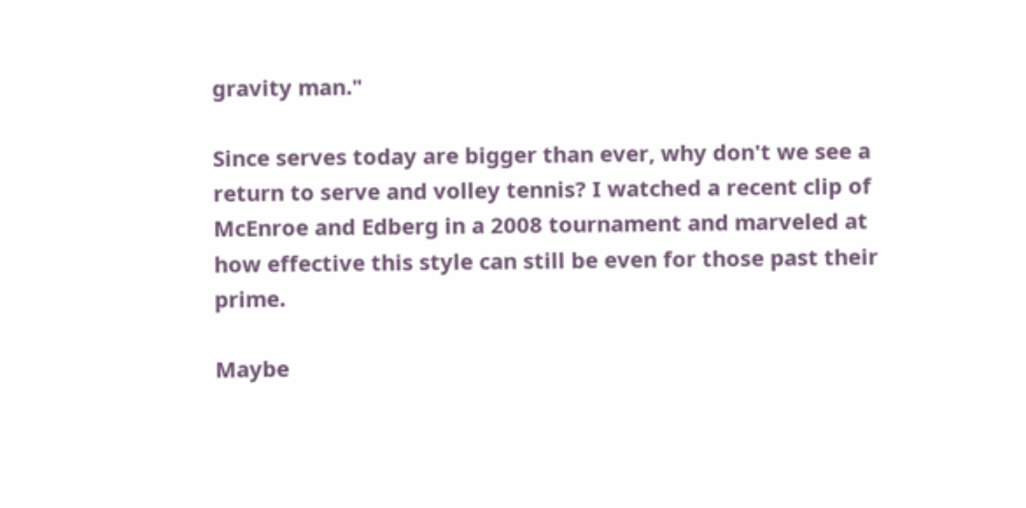gravity man."

Since serves today are bigger than ever, why don't we see a return to serve and volley tennis? I watched a recent clip of McEnroe and Edberg in a 2008 tournament and marveled at how effective this style can still be even for those past their prime.

Maybe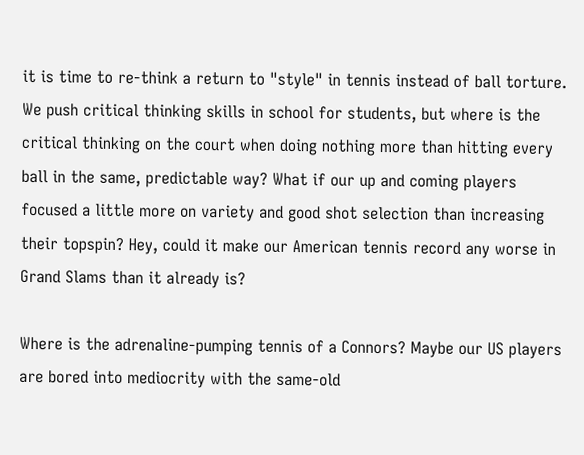it is time to re-think a return to "style" in tennis instead of ball torture. We push critical thinking skills in school for students, but where is the critical thinking on the court when doing nothing more than hitting every ball in the same, predictable way? What if our up and coming players focused a little more on variety and good shot selection than increasing their topspin? Hey, could it make our American tennis record any worse in Grand Slams than it already is?

Where is the adrenaline-pumping tennis of a Connors? Maybe our US players are bored into mediocrity with the same-old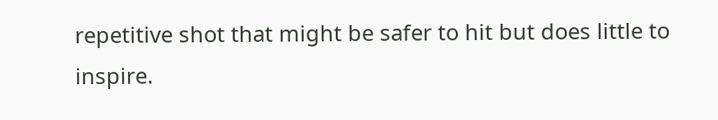repetitive shot that might be safer to hit but does little to inspire.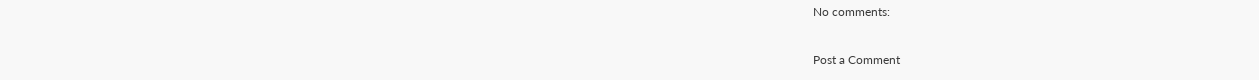No comments:

Post a Comment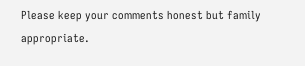Please keep your comments honest but family appropriate.